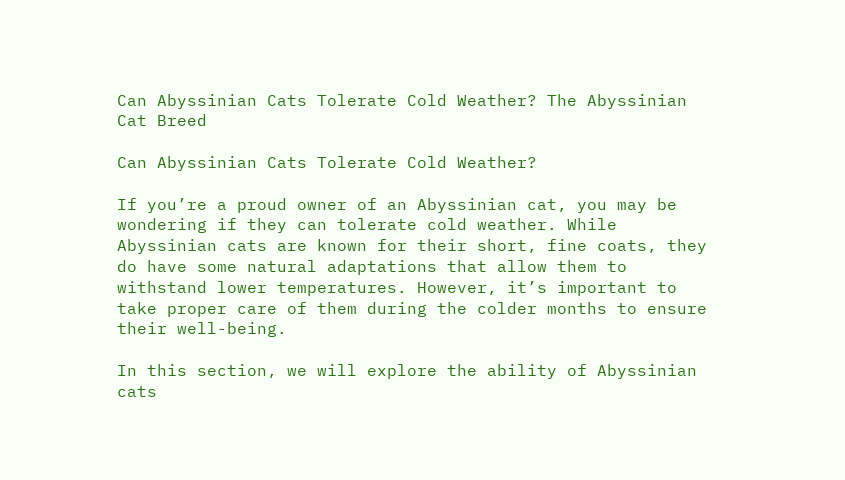Can Abyssinian Cats Tolerate Cold Weather? The Abyssinian Cat Breed

Can Abyssinian Cats Tolerate Cold Weather?

If you’re a proud owner of an Abyssinian cat, you may be wondering if they can tolerate cold weather. While Abyssinian cats are known for their short, fine coats, they do have some natural adaptations that allow them to withstand lower temperatures. However, it’s important to take proper care of them during the colder months to ensure their well-being.

In this section, we will explore the ability of Abyssinian cats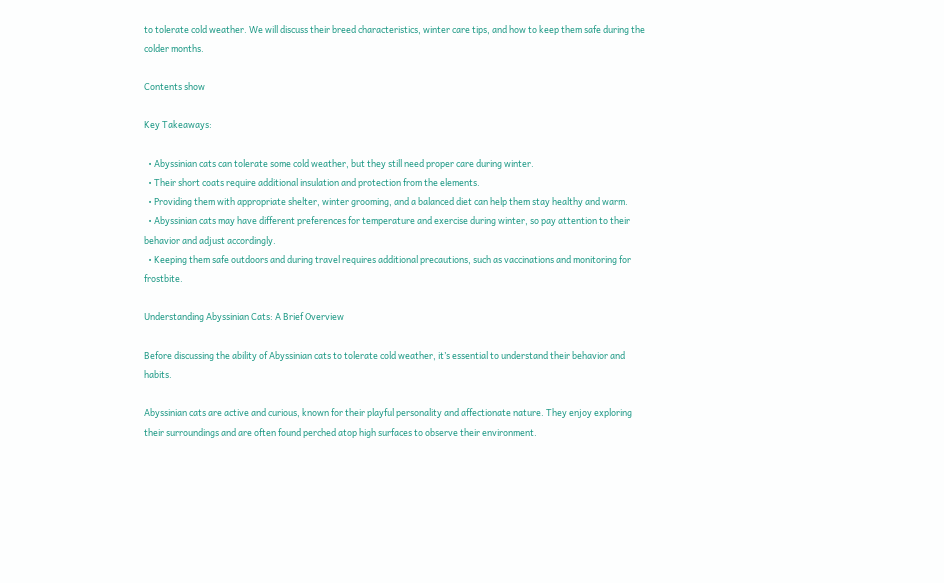to tolerate cold weather. We will discuss their breed characteristics, winter care tips, and how to keep them safe during the colder months.

Contents show

Key Takeaways:

  • Abyssinian cats can tolerate some cold weather, but they still need proper care during winter.
  • Their short coats require additional insulation and protection from the elements.
  • Providing them with appropriate shelter, winter grooming, and a balanced diet can help them stay healthy and warm.
  • Abyssinian cats may have different preferences for temperature and exercise during winter, so pay attention to their behavior and adjust accordingly.
  • Keeping them safe outdoors and during travel requires additional precautions, such as vaccinations and monitoring for frostbite.

Understanding Abyssinian Cats: A Brief Overview

Before discussing the ability of Abyssinian cats to tolerate cold weather, it’s essential to understand their behavior and habits.

Abyssinian cats are active and curious, known for their playful personality and affectionate nature. They enjoy exploring their surroundings and are often found perched atop high surfaces to observe their environment.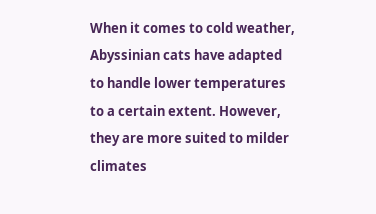When it comes to cold weather, Abyssinian cats have adapted to handle lower temperatures to a certain extent. However, they are more suited to milder climates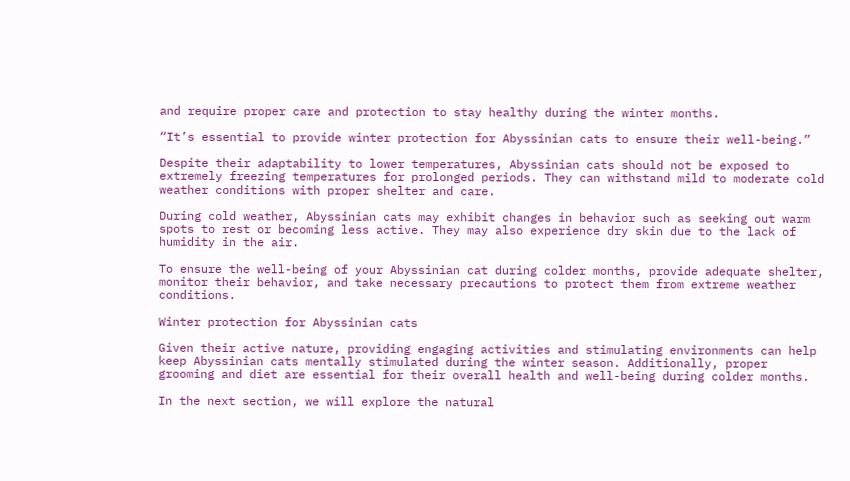and require proper care and protection to stay healthy during the winter months.

“It’s essential to provide winter protection for Abyssinian cats to ensure their well-being.”

Despite their adaptability to lower temperatures, Abyssinian cats should not be exposed to extremely freezing temperatures for prolonged periods. They can withstand mild to moderate cold weather conditions with proper shelter and care.

During cold weather, Abyssinian cats may exhibit changes in behavior such as seeking out warm spots to rest or becoming less active. They may also experience dry skin due to the lack of humidity in the air.

To ensure the well-being of your Abyssinian cat during colder months, provide adequate shelter, monitor their behavior, and take necessary precautions to protect them from extreme weather conditions.

Winter protection for Abyssinian cats

Given their active nature, providing engaging activities and stimulating environments can help keep Abyssinian cats mentally stimulated during the winter season. Additionally, proper grooming and diet are essential for their overall health and well-being during colder months.

In the next section, we will explore the natural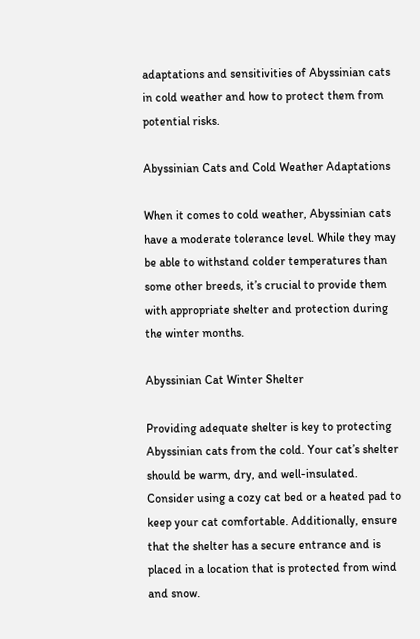adaptations and sensitivities of Abyssinian cats in cold weather and how to protect them from potential risks.

Abyssinian Cats and Cold Weather Adaptations

When it comes to cold weather, Abyssinian cats have a moderate tolerance level. While they may be able to withstand colder temperatures than some other breeds, it’s crucial to provide them with appropriate shelter and protection during the winter months.

Abyssinian Cat Winter Shelter

Providing adequate shelter is key to protecting Abyssinian cats from the cold. Your cat’s shelter should be warm, dry, and well-insulated. Consider using a cozy cat bed or a heated pad to keep your cat comfortable. Additionally, ensure that the shelter has a secure entrance and is placed in a location that is protected from wind and snow.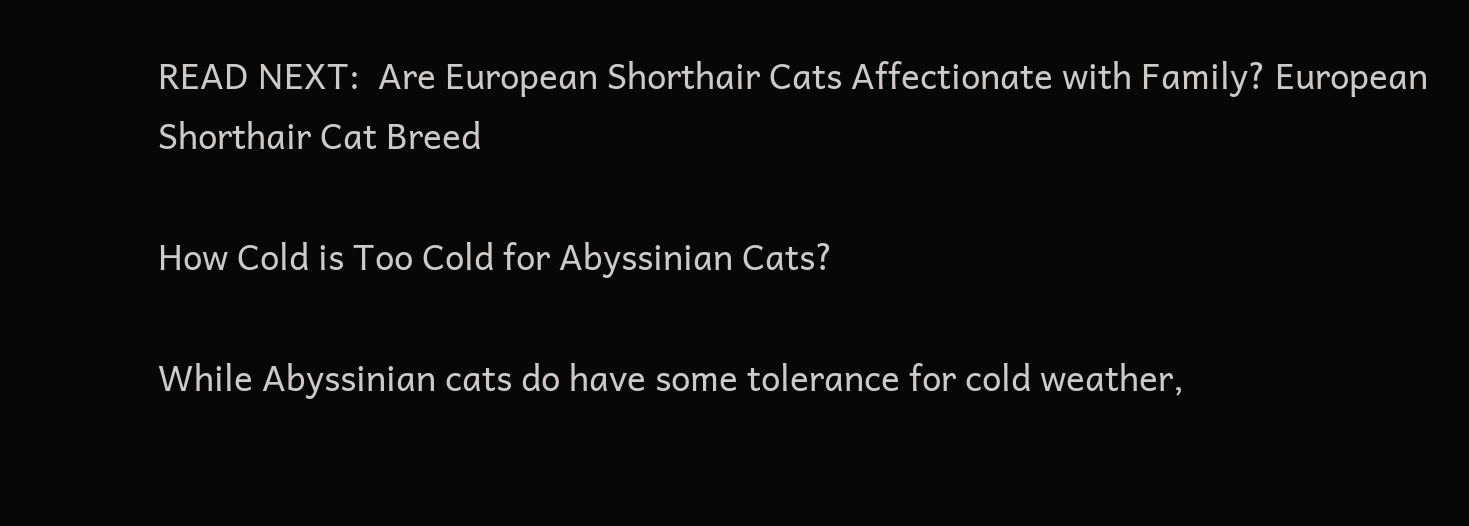READ NEXT:  Are European Shorthair Cats Affectionate with Family? European Shorthair Cat Breed

How Cold is Too Cold for Abyssinian Cats?

While Abyssinian cats do have some tolerance for cold weather,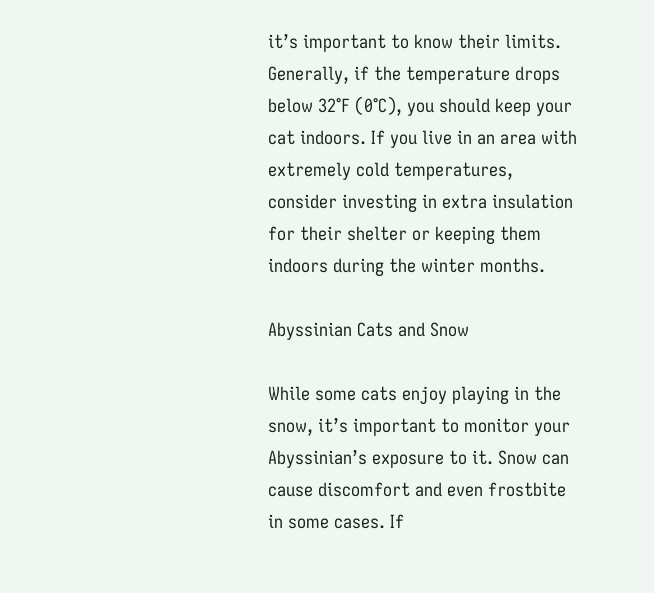it’s important to know their limits. Generally, if the temperature drops below 32°F (0°C), you should keep your cat indoors. If you live in an area with extremely cold temperatures, consider investing in extra insulation for their shelter or keeping them indoors during the winter months.

Abyssinian Cats and Snow

While some cats enjoy playing in the snow, it’s important to monitor your Abyssinian’s exposure to it. Snow can cause discomfort and even frostbite in some cases. If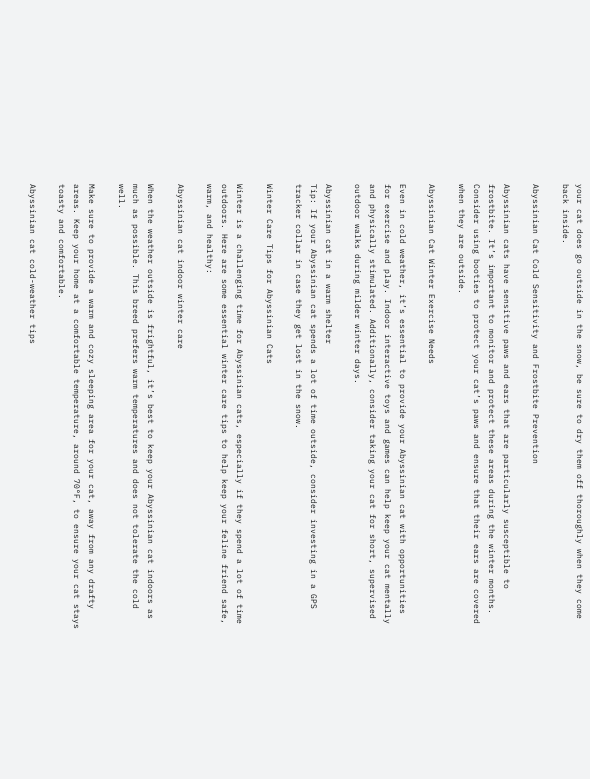your cat does go outside in the snow, be sure to dry them off thoroughly when they come back inside.

Abyssinian Cat Cold Sensitivity and Frostbite Prevention

Abyssinian cats have sensitive paws and ears that are particularly susceptible to frostbite. It’s important to monitor and protect these areas during the winter months. Consider using booties to protect your cat’s paws and ensure that their ears are covered when they are outside.

Abyssinian Cat Winter Exercise Needs

Even in cold weather, it’s essential to provide your Abyssinian cat with opportunities for exercise and play. Indoor interactive toys and games can help keep your cat mentally and physically stimulated. Additionally, consider taking your cat for short, supervised outdoor walks during milder winter days.

Abyssinian cat in a warm shelter
Tip: If your Abyssinian cat spends a lot of time outside, consider investing in a GPS tracker collar in case they get lost in the snow.

Winter Care Tips for Abyssinian Cats

Winter is a challenging time for Abyssinian cats, especially if they spend a lot of time outdoors. Here are some essential winter care tips to help keep your feline friend safe, warm, and healthy:

Abyssinian cat indoor winter care

When the weather outside is frightful, it’s best to keep your Abyssinian cat indoors as much as possible. This breed prefers warm temperatures and does not tolerate the cold well.

Make sure to provide a warm and cozy sleeping area for your cat, away from any drafty areas. Keep your home at a comfortable temperature, around 70°F, to ensure your cat stays toasty and comfortable.

Abyssinian cat cold-weather tips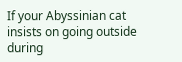If your Abyssinian cat insists on going outside during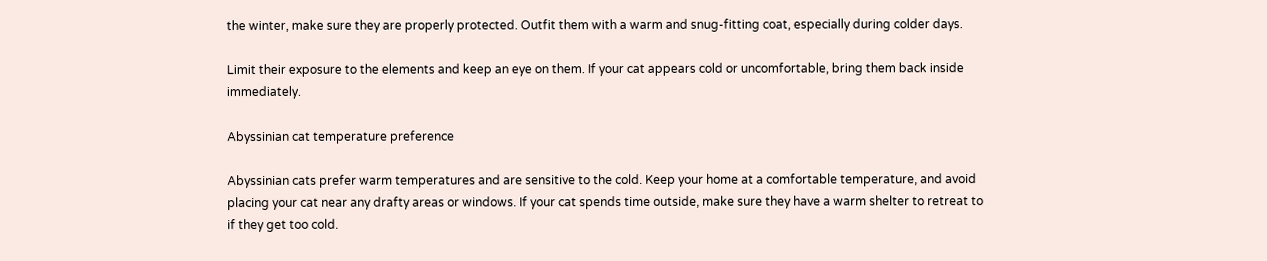the winter, make sure they are properly protected. Outfit them with a warm and snug-fitting coat, especially during colder days.

Limit their exposure to the elements and keep an eye on them. If your cat appears cold or uncomfortable, bring them back inside immediately.

Abyssinian cat temperature preference

Abyssinian cats prefer warm temperatures and are sensitive to the cold. Keep your home at a comfortable temperature, and avoid placing your cat near any drafty areas or windows. If your cat spends time outside, make sure they have a warm shelter to retreat to if they get too cold.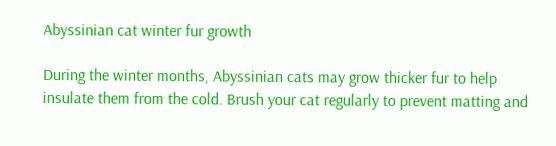Abyssinian cat winter fur growth

During the winter months, Abyssinian cats may grow thicker fur to help insulate them from the cold. Brush your cat regularly to prevent matting and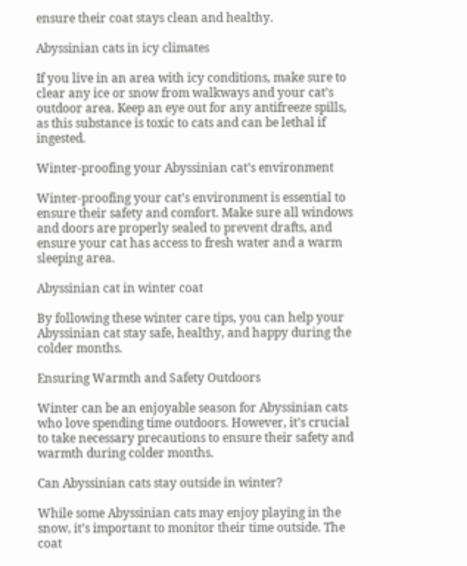ensure their coat stays clean and healthy.

Abyssinian cats in icy climates

If you live in an area with icy conditions, make sure to clear any ice or snow from walkways and your cat’s outdoor area. Keep an eye out for any antifreeze spills, as this substance is toxic to cats and can be lethal if ingested.

Winter-proofing your Abyssinian cat’s environment

Winter-proofing your cat’s environment is essential to ensure their safety and comfort. Make sure all windows and doors are properly sealed to prevent drafts, and ensure your cat has access to fresh water and a warm sleeping area.

Abyssinian cat in winter coat

By following these winter care tips, you can help your Abyssinian cat stay safe, healthy, and happy during the colder months.

Ensuring Warmth and Safety Outdoors

Winter can be an enjoyable season for Abyssinian cats who love spending time outdoors. However, it’s crucial to take necessary precautions to ensure their safety and warmth during colder months.

Can Abyssinian cats stay outside in winter?

While some Abyssinian cats may enjoy playing in the snow, it’s important to monitor their time outside. The coat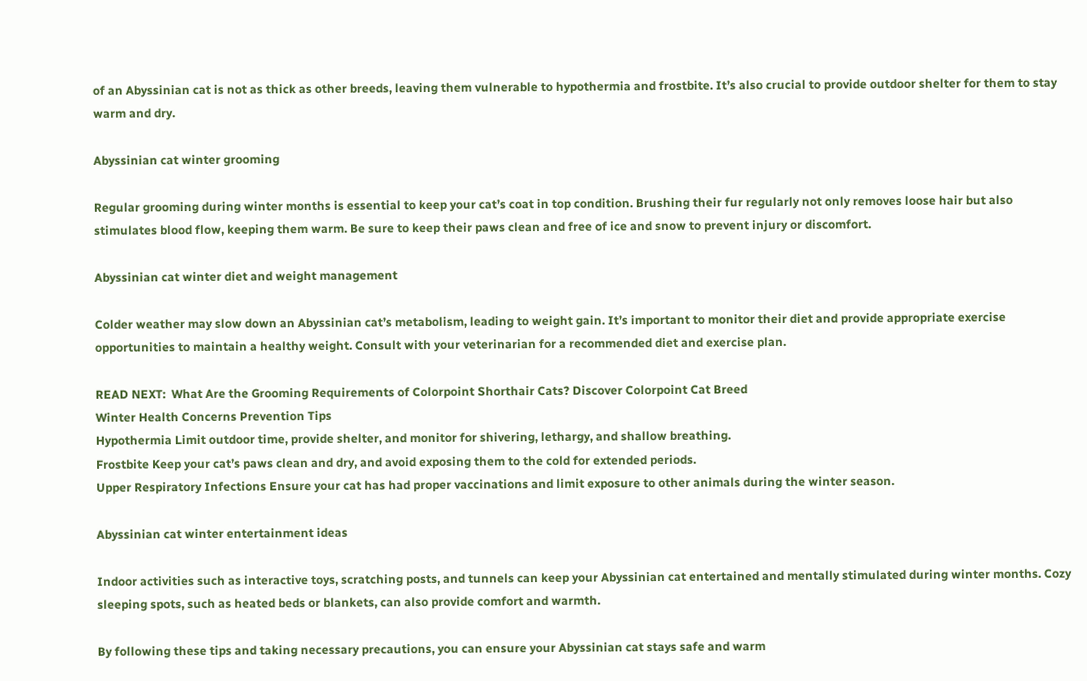of an Abyssinian cat is not as thick as other breeds, leaving them vulnerable to hypothermia and frostbite. It’s also crucial to provide outdoor shelter for them to stay warm and dry.

Abyssinian cat winter grooming

Regular grooming during winter months is essential to keep your cat’s coat in top condition. Brushing their fur regularly not only removes loose hair but also stimulates blood flow, keeping them warm. Be sure to keep their paws clean and free of ice and snow to prevent injury or discomfort.

Abyssinian cat winter diet and weight management

Colder weather may slow down an Abyssinian cat’s metabolism, leading to weight gain. It’s important to monitor their diet and provide appropriate exercise opportunities to maintain a healthy weight. Consult with your veterinarian for a recommended diet and exercise plan.

READ NEXT:  What Are the Grooming Requirements of Colorpoint Shorthair Cats? Discover Colorpoint Cat Breed
Winter Health Concerns Prevention Tips
Hypothermia Limit outdoor time, provide shelter, and monitor for shivering, lethargy, and shallow breathing.
Frostbite Keep your cat’s paws clean and dry, and avoid exposing them to the cold for extended periods.
Upper Respiratory Infections Ensure your cat has had proper vaccinations and limit exposure to other animals during the winter season.

Abyssinian cat winter entertainment ideas

Indoor activities such as interactive toys, scratching posts, and tunnels can keep your Abyssinian cat entertained and mentally stimulated during winter months. Cozy sleeping spots, such as heated beds or blankets, can also provide comfort and warmth.

By following these tips and taking necessary precautions, you can ensure your Abyssinian cat stays safe and warm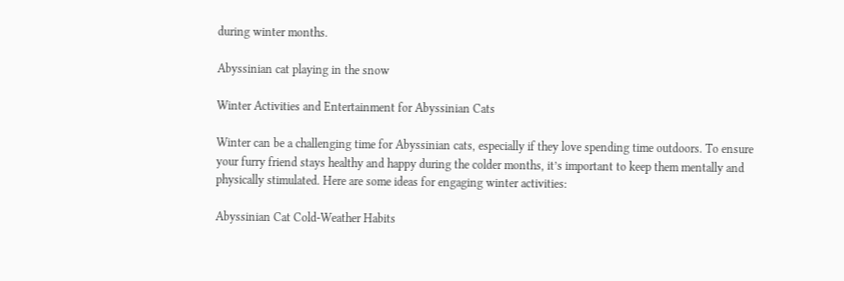during winter months.

Abyssinian cat playing in the snow

Winter Activities and Entertainment for Abyssinian Cats

Winter can be a challenging time for Abyssinian cats, especially if they love spending time outdoors. To ensure your furry friend stays healthy and happy during the colder months, it’s important to keep them mentally and physically stimulated. Here are some ideas for engaging winter activities:

Abyssinian Cat Cold-Weather Habits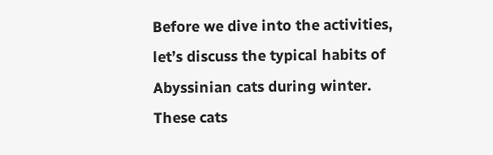Before we dive into the activities, let’s discuss the typical habits of Abyssinian cats during winter. These cats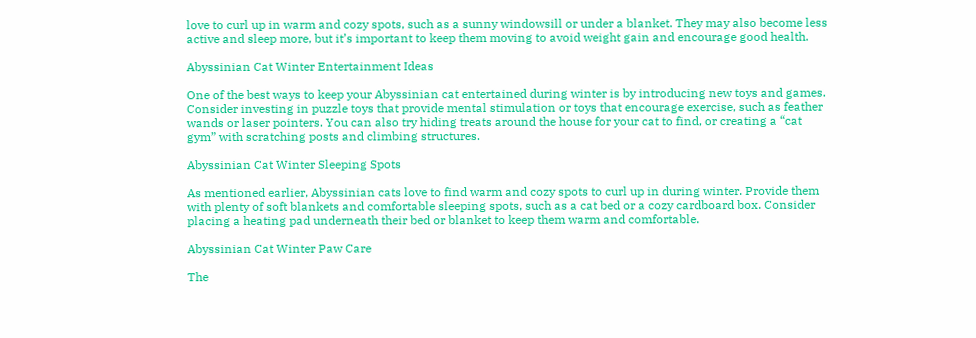love to curl up in warm and cozy spots, such as a sunny windowsill or under a blanket. They may also become less active and sleep more, but it’s important to keep them moving to avoid weight gain and encourage good health.

Abyssinian Cat Winter Entertainment Ideas

One of the best ways to keep your Abyssinian cat entertained during winter is by introducing new toys and games. Consider investing in puzzle toys that provide mental stimulation or toys that encourage exercise, such as feather wands or laser pointers. You can also try hiding treats around the house for your cat to find, or creating a “cat gym” with scratching posts and climbing structures.

Abyssinian Cat Winter Sleeping Spots

As mentioned earlier, Abyssinian cats love to find warm and cozy spots to curl up in during winter. Provide them with plenty of soft blankets and comfortable sleeping spots, such as a cat bed or a cozy cardboard box. Consider placing a heating pad underneath their bed or blanket to keep them warm and comfortable.

Abyssinian Cat Winter Paw Care

The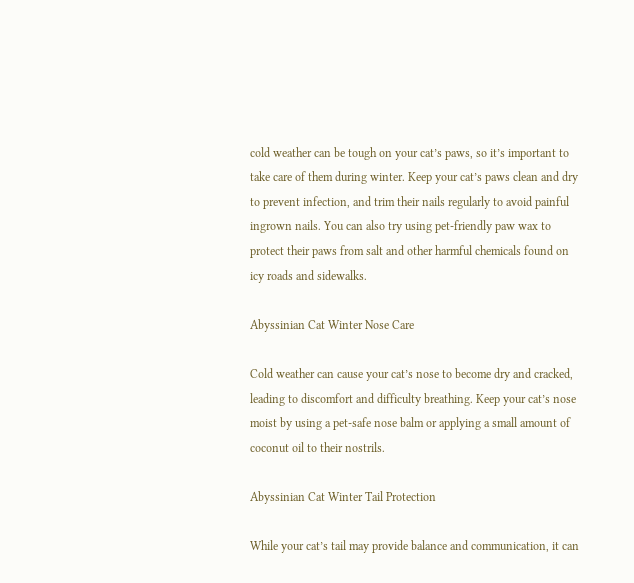cold weather can be tough on your cat’s paws, so it’s important to take care of them during winter. Keep your cat’s paws clean and dry to prevent infection, and trim their nails regularly to avoid painful ingrown nails. You can also try using pet-friendly paw wax to protect their paws from salt and other harmful chemicals found on icy roads and sidewalks.

Abyssinian Cat Winter Nose Care

Cold weather can cause your cat’s nose to become dry and cracked, leading to discomfort and difficulty breathing. Keep your cat’s nose moist by using a pet-safe nose balm or applying a small amount of coconut oil to their nostrils.

Abyssinian Cat Winter Tail Protection

While your cat’s tail may provide balance and communication, it can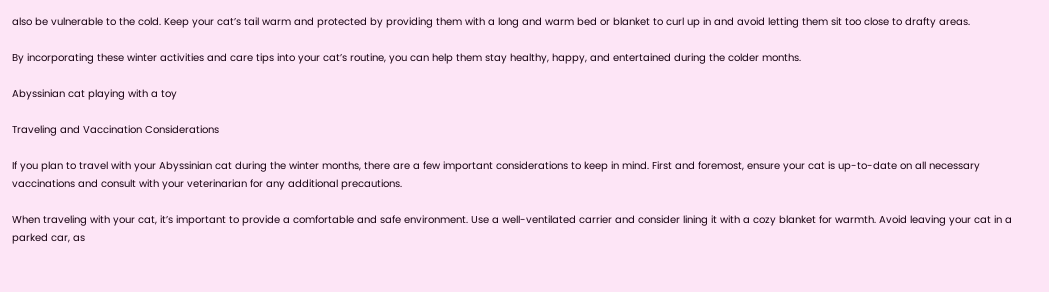also be vulnerable to the cold. Keep your cat’s tail warm and protected by providing them with a long and warm bed or blanket to curl up in and avoid letting them sit too close to drafty areas.

By incorporating these winter activities and care tips into your cat’s routine, you can help them stay healthy, happy, and entertained during the colder months.

Abyssinian cat playing with a toy

Traveling and Vaccination Considerations

If you plan to travel with your Abyssinian cat during the winter months, there are a few important considerations to keep in mind. First and foremost, ensure your cat is up-to-date on all necessary vaccinations and consult with your veterinarian for any additional precautions.

When traveling with your cat, it’s important to provide a comfortable and safe environment. Use a well-ventilated carrier and consider lining it with a cozy blanket for warmth. Avoid leaving your cat in a parked car, as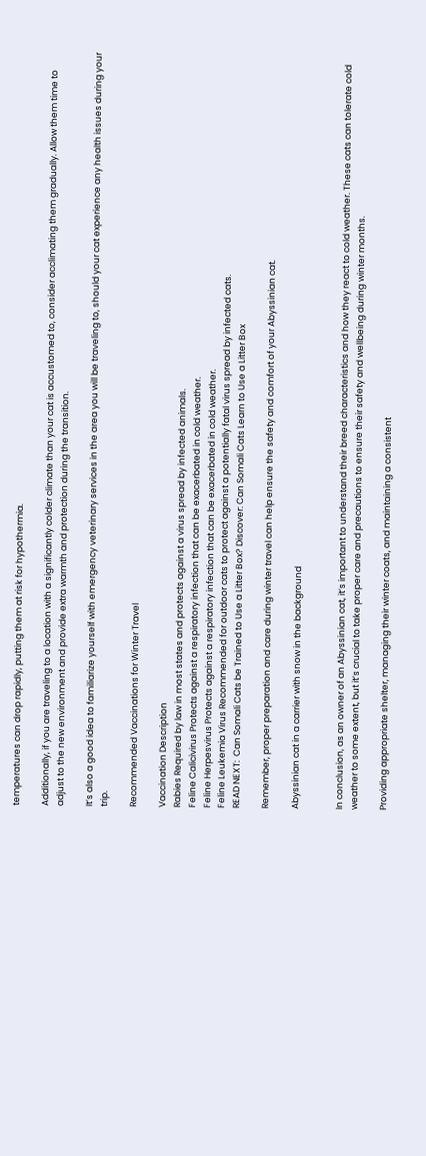temperatures can drop rapidly, putting them at risk for hypothermia.

Additionally, if you are traveling to a location with a significantly colder climate than your cat is accustomed to, consider acclimating them gradually. Allow them time to adjust to the new environment and provide extra warmth and protection during the transition.

It’s also a good idea to familiarize yourself with emergency veterinary services in the area you will be traveling to, should your cat experience any health issues during your trip.

Recommended Vaccinations for Winter Travel

Vaccination Description
Rabies Required by law in most states and protects against a virus spread by infected animals.
Feline Calicivirus Protects against a respiratory infection that can be exacerbated in cold weather.
Feline Herpesvirus Protects against a respiratory infection that can be exacerbated in cold weather.
Feline Leukemia Virus Recommended for outdoor cats to protect against a potentially fatal virus spread by infected cats.
READ NEXT:  Can Somali Cats be Trained to Use a Litter Box? Discover: Can Somali Cats Learn to Use a Litter Box

Remember, proper preparation and care during winter travel can help ensure the safety and comfort of your Abyssinian cat.

Abyssinian cat in a carrier with snow in the background


In conclusion, as an owner of an Abyssinian cat, it’s important to understand their breed characteristics and how they react to cold weather. These cats can tolerate cold weather to some extent, but it’s crucial to take proper care and precautions to ensure their safety and wellbeing during winter months.

Providing appropriate shelter, managing their winter coats, and maintaining a consistent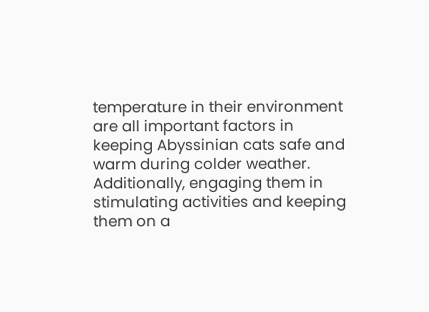temperature in their environment are all important factors in keeping Abyssinian cats safe and warm during colder weather. Additionally, engaging them in stimulating activities and keeping them on a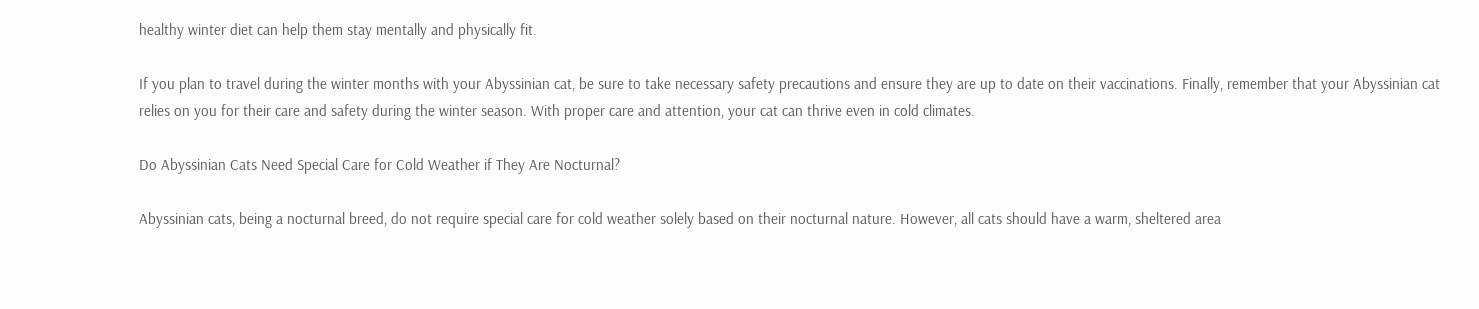healthy winter diet can help them stay mentally and physically fit.

If you plan to travel during the winter months with your Abyssinian cat, be sure to take necessary safety precautions and ensure they are up to date on their vaccinations. Finally, remember that your Abyssinian cat relies on you for their care and safety during the winter season. With proper care and attention, your cat can thrive even in cold climates.

Do Abyssinian Cats Need Special Care for Cold Weather if They Are Nocturnal?

Abyssinian cats, being a nocturnal breed, do not require special care for cold weather solely based on their nocturnal nature. However, all cats should have a warm, sheltered area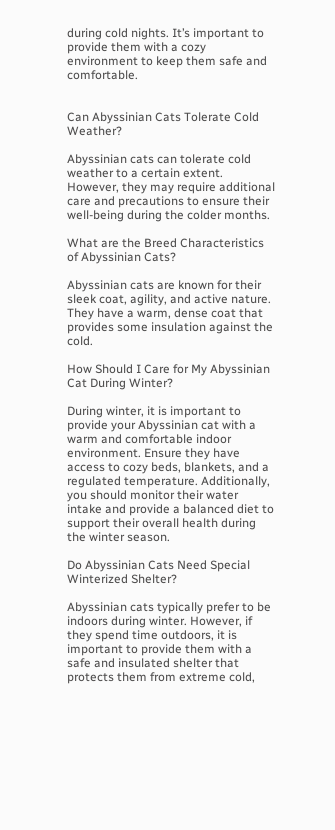during cold nights. It’s important to provide them with a cozy environment to keep them safe and comfortable.


Can Abyssinian Cats Tolerate Cold Weather?

Abyssinian cats can tolerate cold weather to a certain extent. However, they may require additional care and precautions to ensure their well-being during the colder months.

What are the Breed Characteristics of Abyssinian Cats?

Abyssinian cats are known for their sleek coat, agility, and active nature. They have a warm, dense coat that provides some insulation against the cold.

How Should I Care for My Abyssinian Cat During Winter?

During winter, it is important to provide your Abyssinian cat with a warm and comfortable indoor environment. Ensure they have access to cozy beds, blankets, and a regulated temperature. Additionally, you should monitor their water intake and provide a balanced diet to support their overall health during the winter season.

Do Abyssinian Cats Need Special Winterized Shelter?

Abyssinian cats typically prefer to be indoors during winter. However, if they spend time outdoors, it is important to provide them with a safe and insulated shelter that protects them from extreme cold,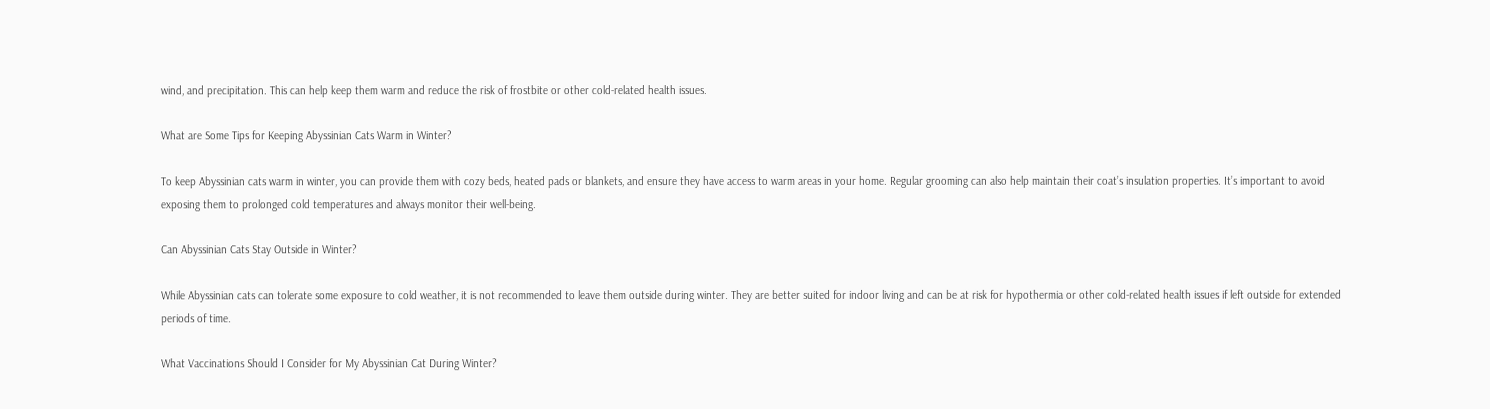wind, and precipitation. This can help keep them warm and reduce the risk of frostbite or other cold-related health issues.

What are Some Tips for Keeping Abyssinian Cats Warm in Winter?

To keep Abyssinian cats warm in winter, you can provide them with cozy beds, heated pads or blankets, and ensure they have access to warm areas in your home. Regular grooming can also help maintain their coat’s insulation properties. It’s important to avoid exposing them to prolonged cold temperatures and always monitor their well-being.

Can Abyssinian Cats Stay Outside in Winter?

While Abyssinian cats can tolerate some exposure to cold weather, it is not recommended to leave them outside during winter. They are better suited for indoor living and can be at risk for hypothermia or other cold-related health issues if left outside for extended periods of time.

What Vaccinations Should I Consider for My Abyssinian Cat During Winter?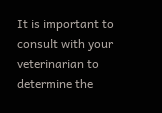It is important to consult with your veterinarian to determine the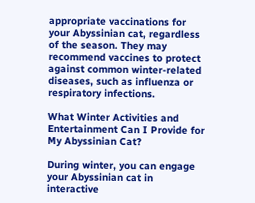appropriate vaccinations for your Abyssinian cat, regardless of the season. They may recommend vaccines to protect against common winter-related diseases, such as influenza or respiratory infections.

What Winter Activities and Entertainment Can I Provide for My Abyssinian Cat?

During winter, you can engage your Abyssinian cat in interactive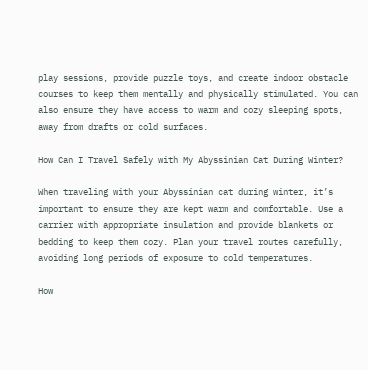play sessions, provide puzzle toys, and create indoor obstacle courses to keep them mentally and physically stimulated. You can also ensure they have access to warm and cozy sleeping spots, away from drafts or cold surfaces.

How Can I Travel Safely with My Abyssinian Cat During Winter?

When traveling with your Abyssinian cat during winter, it’s important to ensure they are kept warm and comfortable. Use a carrier with appropriate insulation and provide blankets or bedding to keep them cozy. Plan your travel routes carefully, avoiding long periods of exposure to cold temperatures.

How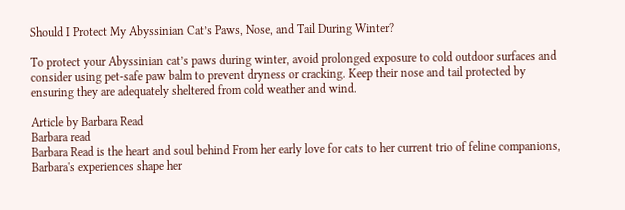Should I Protect My Abyssinian Cat’s Paws, Nose, and Tail During Winter?

To protect your Abyssinian cat’s paws during winter, avoid prolonged exposure to cold outdoor surfaces and consider using pet-safe paw balm to prevent dryness or cracking. Keep their nose and tail protected by ensuring they are adequately sheltered from cold weather and wind.

Article by Barbara Read
Barbara read
Barbara Read is the heart and soul behind From her early love for cats to her current trio of feline companions, Barbara's experiences shape her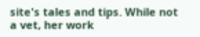site's tales and tips. While not a vet, her work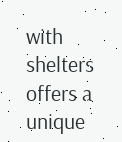with shelters offers a unique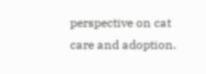perspective on cat care and adoption.